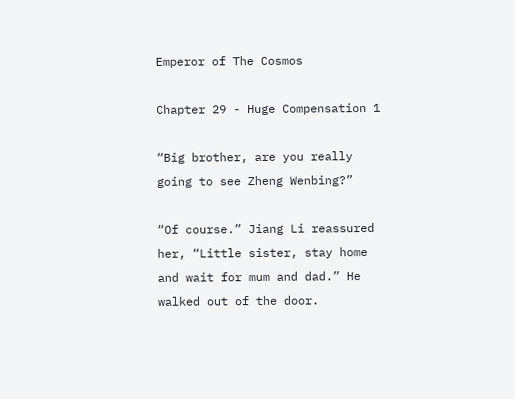Emperor of The Cosmos

Chapter 29 - Huge Compensation 1

“Big brother, are you really going to see Zheng Wenbing?”

“Of course.” Jiang Li reassured her, “Little sister, stay home and wait for mum and dad.” He walked out of the door.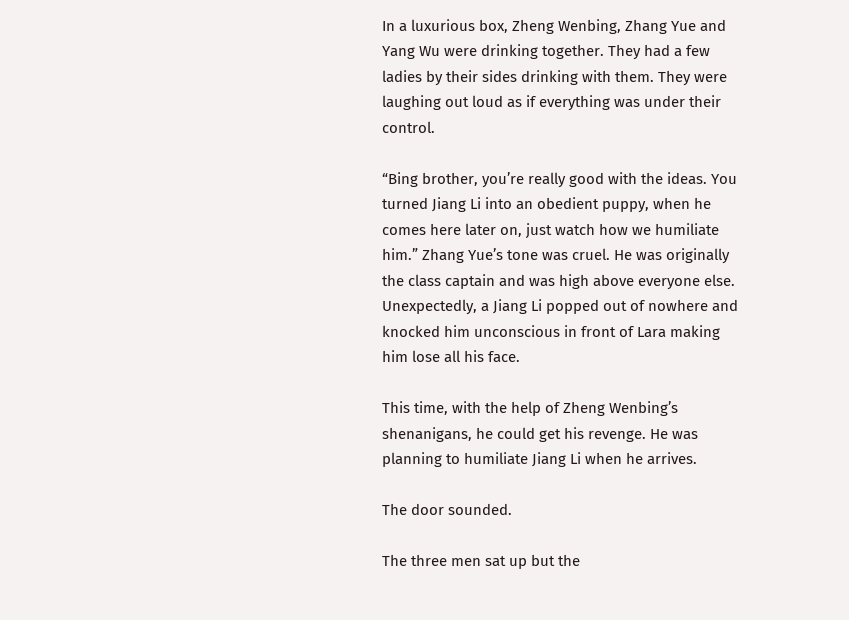In a luxurious box, Zheng Wenbing, Zhang Yue and Yang Wu were drinking together. They had a few ladies by their sides drinking with them. They were laughing out loud as if everything was under their control.

“Bing brother, you’re really good with the ideas. You turned Jiang Li into an obedient puppy, when he comes here later on, just watch how we humiliate him.” Zhang Yue’s tone was cruel. He was originally the class captain and was high above everyone else. Unexpectedly, a Jiang Li popped out of nowhere and knocked him unconscious in front of Lara making him lose all his face.

This time, with the help of Zheng Wenbing’s shenanigans, he could get his revenge. He was planning to humiliate Jiang Li when he arrives.

The door sounded.

The three men sat up but the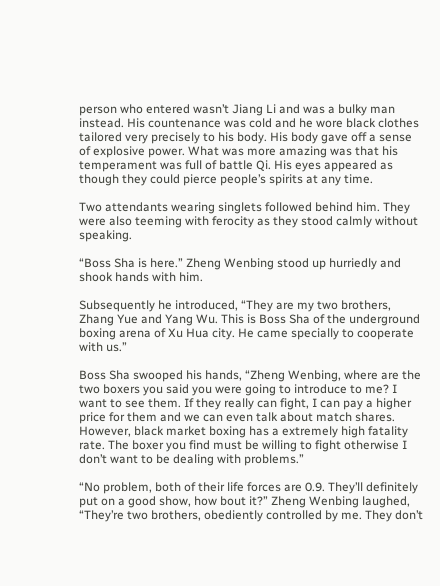person who entered wasn’t Jiang Li and was a bulky man instead. His countenance was cold and he wore black clothes tailored very precisely to his body. His body gave off a sense of explosive power. What was more amazing was that his temperament was full of battle Qi. His eyes appeared as though they could pierce people’s spirits at any time.

Two attendants wearing singlets followed behind him. They were also teeming with ferocity as they stood calmly without speaking.

“Boss Sha is here.” Zheng Wenbing stood up hurriedly and shook hands with him.

Subsequently he introduced, “They are my two brothers, Zhang Yue and Yang Wu. This is Boss Sha of the underground boxing arena of Xu Hua city. He came specially to cooperate with us.”

Boss Sha swooped his hands, “Zheng Wenbing, where are the two boxers you said you were going to introduce to me? I want to see them. If they really can fight, I can pay a higher price for them and we can even talk about match shares. However, black market boxing has a extremely high fatality rate. The boxer you find must be willing to fight otherwise I don’t want to be dealing with problems.”

“No problem, both of their life forces are 0.9. They’ll definitely put on a good show, how bout it?” Zheng Wenbing laughed, “They’re two brothers, obediently controlled by me. They don’t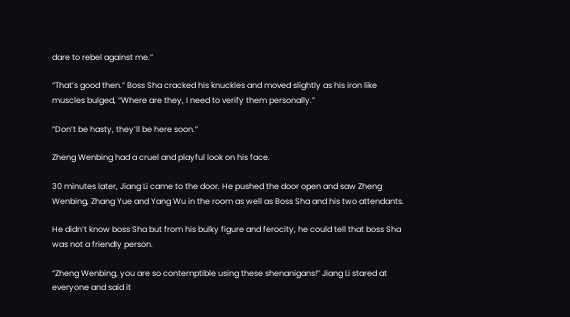dare to rebel against me.”

“That’s good then.” Boss Sha cracked his knuckles and moved slightly as his iron like muscles bulged, “Where are they, I need to verify them personally.”

“Don’t be hasty, they’ll be here soon.”

Zheng Wenbing had a cruel and playful look on his face.

30 minutes later, Jiang Li came to the door. He pushed the door open and saw Zheng Wenbing, Zhang Yue and Yang Wu in the room as well as Boss Sha and his two attendants.

He didn’t know boss Sha but from his bulky figure and ferocity, he could tell that boss Sha was not a friendly person.

“Zheng Wenbing, you are so contemptible using these shenanigans!” Jiang Li stared at everyone and said it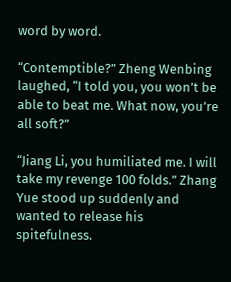word by word.

“Contemptible?” Zheng Wenbing laughed, “I told you, you won’t be able to beat me. What now, you’re all soft?”

“Jiang Li, you humiliated me. I will take my revenge 100 folds.” Zhang Yue stood up suddenly and wanted to release his spitefulness.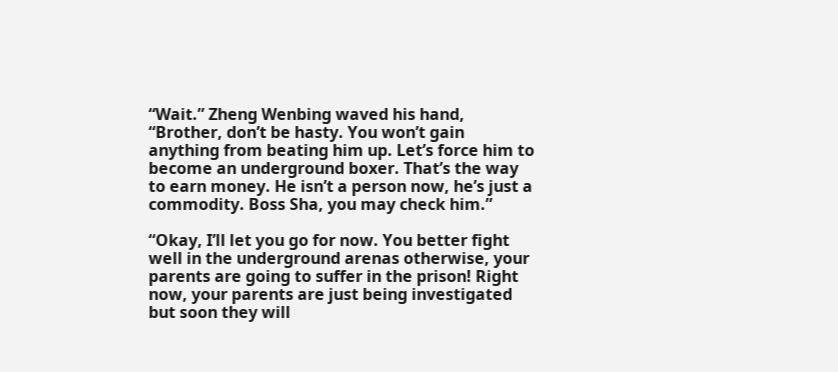“Wait.” Zheng Wenbing waved his hand, “Brother, don’t be hasty. You won’t gain anything from beating him up. Let’s force him to become an underground boxer. That’s the way to earn money. He isn’t a person now, he’s just a commodity. Boss Sha, you may check him.”

“Okay, I’ll let you go for now. You better fight well in the underground arenas otherwise, your parents are going to suffer in the prison! Right now, your parents are just being investigated but soon they will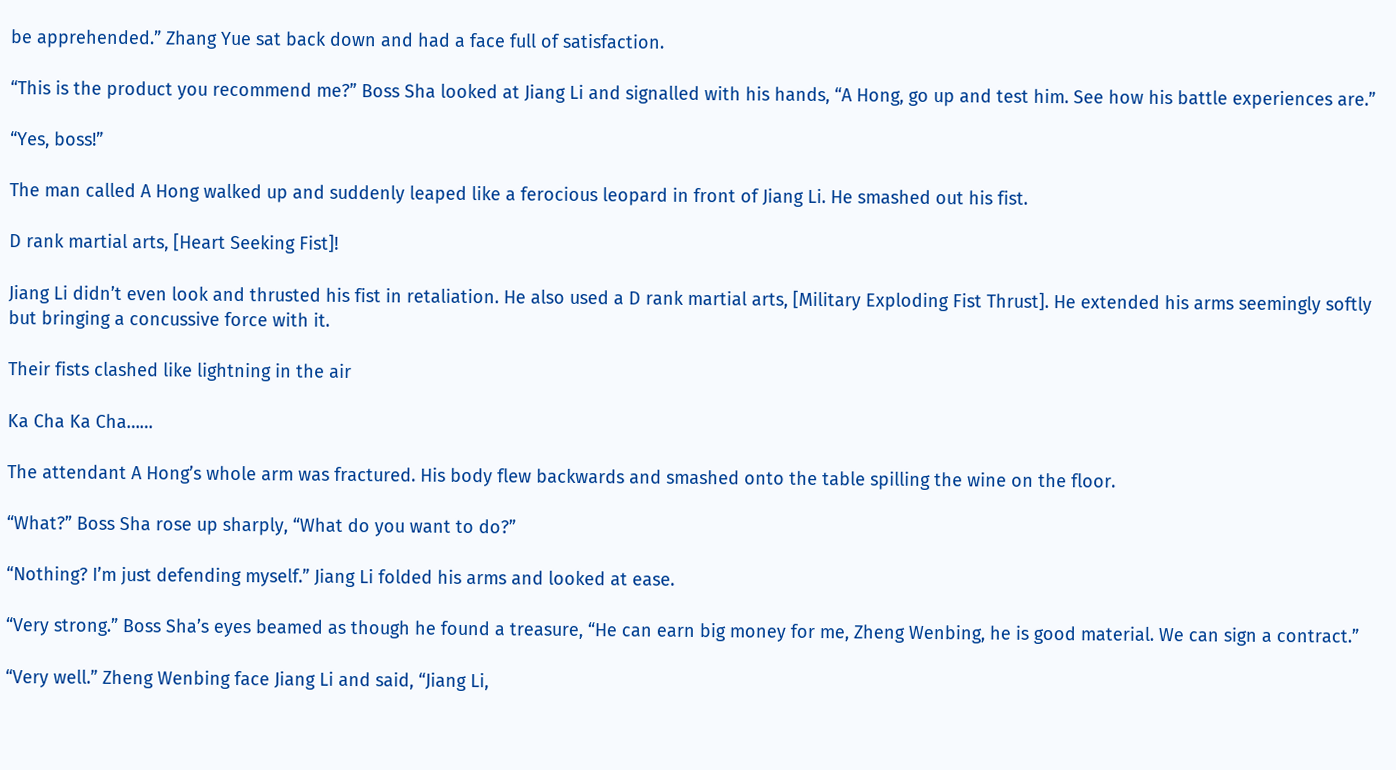be apprehended.” Zhang Yue sat back down and had a face full of satisfaction.

“This is the product you recommend me?” Boss Sha looked at Jiang Li and signalled with his hands, “A Hong, go up and test him. See how his battle experiences are.”

“Yes, boss!”

The man called A Hong walked up and suddenly leaped like a ferocious leopard in front of Jiang Li. He smashed out his fist.

D rank martial arts, [Heart Seeking Fist]!

Jiang Li didn’t even look and thrusted his fist in retaliation. He also used a D rank martial arts, [Military Exploding Fist Thrust]. He extended his arms seemingly softly but bringing a concussive force with it.

Their fists clashed like lightning in the air

Ka Cha Ka Cha……

The attendant A Hong’s whole arm was fractured. His body flew backwards and smashed onto the table spilling the wine on the floor.

“What?” Boss Sha rose up sharply, “What do you want to do?”

“Nothing? I’m just defending myself.” Jiang Li folded his arms and looked at ease.

“Very strong.” Boss Sha’s eyes beamed as though he found a treasure, “He can earn big money for me, Zheng Wenbing, he is good material. We can sign a contract.”

“Very well.” Zheng Wenbing face Jiang Li and said, “Jiang Li,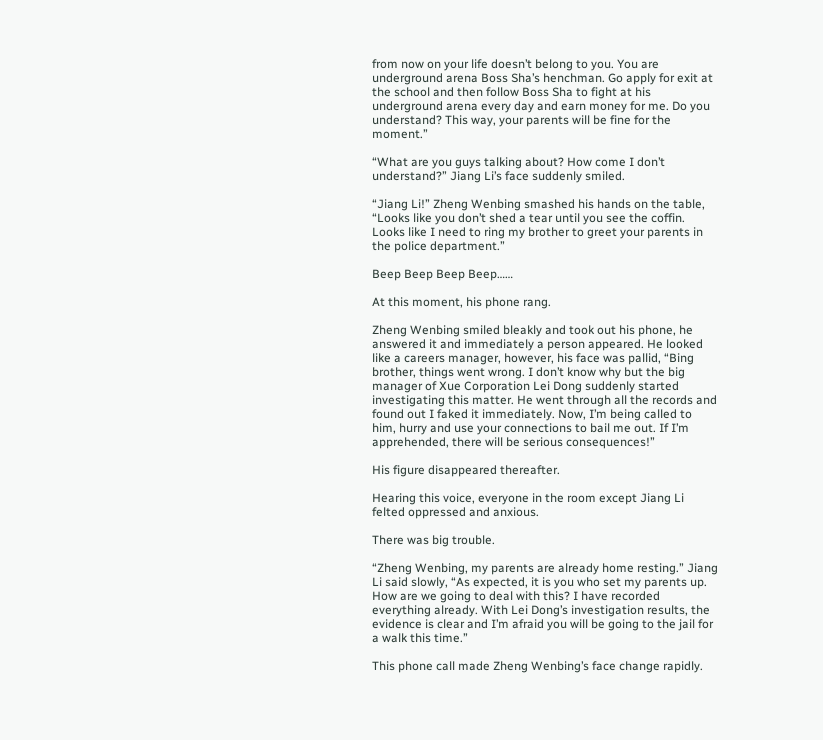from now on your life doesn’t belong to you. You are underground arena Boss Sha’s henchman. Go apply for exit at the school and then follow Boss Sha to fight at his underground arena every day and earn money for me. Do you understand? This way, your parents will be fine for the moment.”

“What are you guys talking about? How come I don’t understand?” Jiang Li’s face suddenly smiled.

“Jiang Li!” Zheng Wenbing smashed his hands on the table, “Looks like you don’t shed a tear until you see the coffin. Looks like I need to ring my brother to greet your parents in the police department.”

Beep Beep Beep Beep……

At this moment, his phone rang.

Zheng Wenbing smiled bleakly and took out his phone, he answered it and immediately a person appeared. He looked like a careers manager, however, his face was pallid, “Bing brother, things went wrong. I don’t know why but the big manager of Xue Corporation Lei Dong suddenly started investigating this matter. He went through all the records and found out I faked it immediately. Now, I’m being called to him, hurry and use your connections to bail me out. If I’m apprehended, there will be serious consequences!”

His figure disappeared thereafter.

Hearing this voice, everyone in the room except Jiang Li felted oppressed and anxious.

There was big trouble.

“Zheng Wenbing, my parents are already home resting.” Jiang Li said slowly, “As expected, it is you who set my parents up. How are we going to deal with this? I have recorded everything already. With Lei Dong’s investigation results, the evidence is clear and I’m afraid you will be going to the jail for a walk this time.”

This phone call made Zheng Wenbing’s face change rapidly.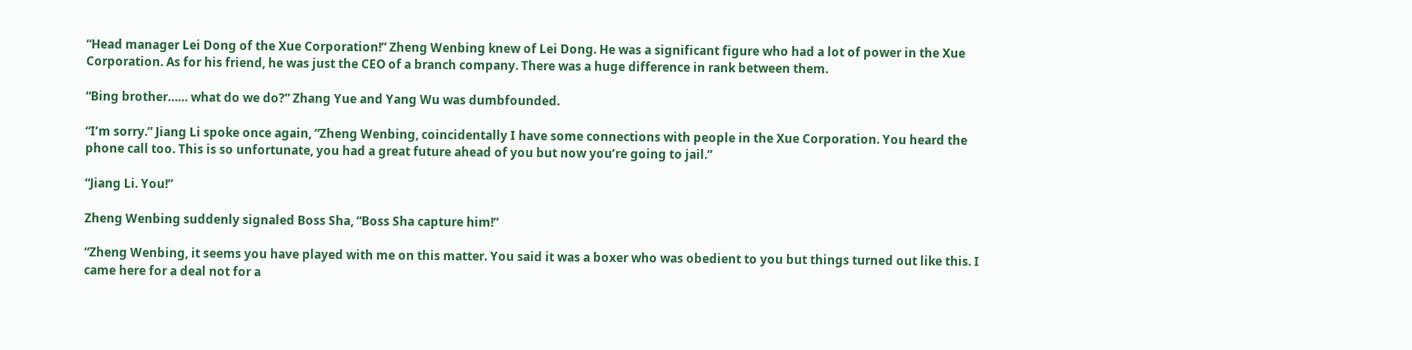“Head manager Lei Dong of the Xue Corporation!” Zheng Wenbing knew of Lei Dong. He was a significant figure who had a lot of power in the Xue Corporation. As for his friend, he was just the CEO of a branch company. There was a huge difference in rank between them.

“Bing brother…… what do we do?” Zhang Yue and Yang Wu was dumbfounded.

“I’m sorry.” Jiang Li spoke once again, “Zheng Wenbing, coincidentally I have some connections with people in the Xue Corporation. You heard the phone call too. This is so unfortunate, you had a great future ahead of you but now you’re going to jail.”

“Jiang Li. You!”

Zheng Wenbing suddenly signaled Boss Sha, “Boss Sha capture him!”

“Zheng Wenbing, it seems you have played with me on this matter. You said it was a boxer who was obedient to you but things turned out like this. I came here for a deal not for a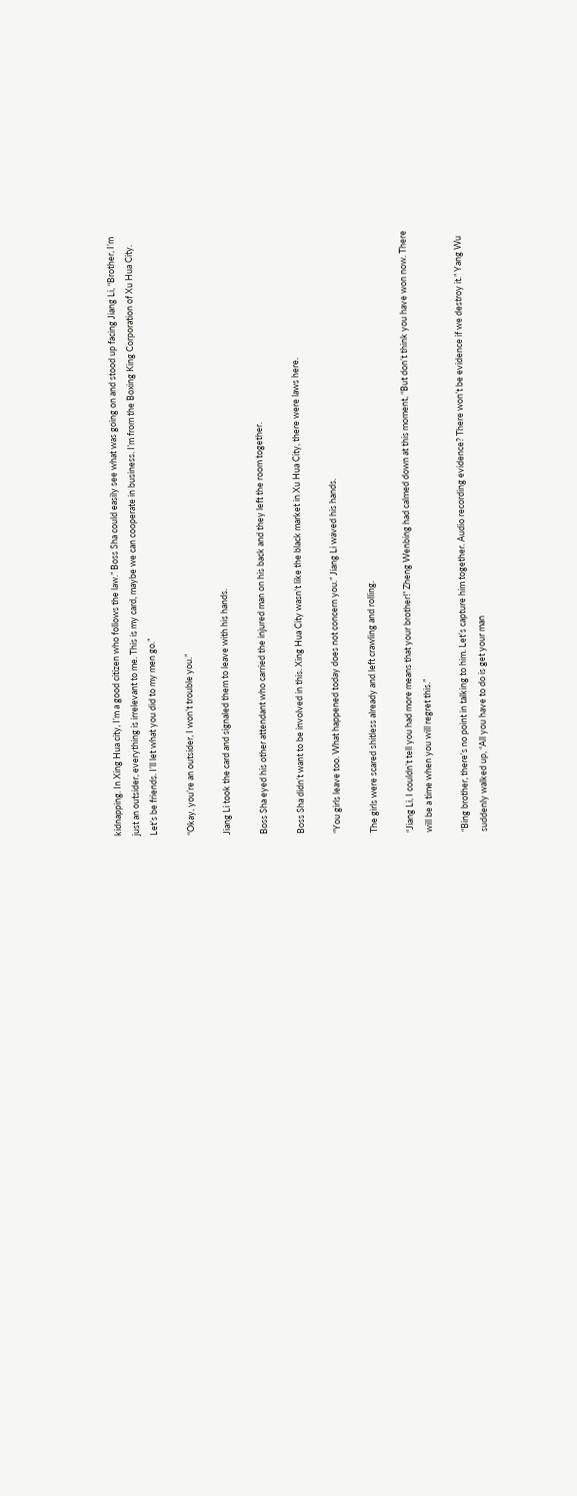kidnapping. In Xing Hua city, I’m a good citizen who follows the law.” Boss Sha could easily see what was going on and stood up facing Jiang Li, “Brother, I’m just an outsider, everything is irrelevant to me. This is my card, maybe we can cooperate in business. I’m from the Boxing King Corporation of Xu Hua City. Let’s be friends. I’ll let what you did to my men go.”

“Okay, you’re an outsider, I won’t trouble you.”

Jiang Li took the card and signaled them to leave with his hands.

Boss Sha eyed his other attendant who carried the injured man on his back and they left the room together.

Boss Sha didn’t want to be involved in this. Xing Hua City wasn’t like the black market in Xu Hua City, there were laws here.

“You girls leave too. What happened today does not concern you.” Jiang Li waved his hands.

The girls were scared shitless already and left crawling and rolling.

“Jiang Li, I couldn’t tell you had more means that your brother!” Zheng Wenbing had calmed down at this moment, “But don’t think you have won now. There will be a time when you will regret this.”

“Bing brother, there’s no point in talking to him. Let’s capture him together. Audio recording evidence? There won’t be evidence if we destroy it.” Yang Wu suddenly walked up, “All you have to do is get your man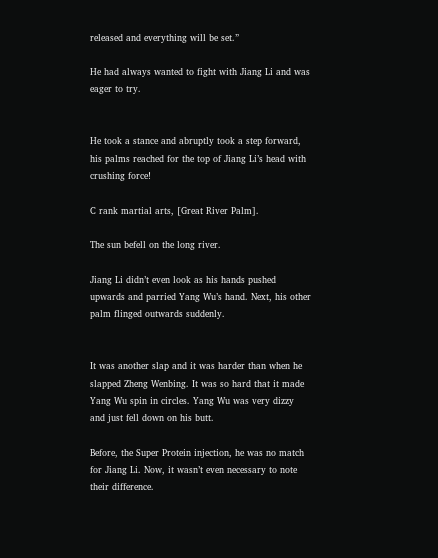released and everything will be set.”

He had always wanted to fight with Jiang Li and was eager to try.


He took a stance and abruptly took a step forward, his palms reached for the top of Jiang Li’s head with crushing force!

C rank martial arts, [Great River Palm].

The sun befell on the long river.

Jiang Li didn’t even look as his hands pushed upwards and parried Yang Wu’s hand. Next, his other palm flinged outwards suddenly.


It was another slap and it was harder than when he slapped Zheng Wenbing. It was so hard that it made Yang Wu spin in circles. Yang Wu was very dizzy and just fell down on his butt.

Before, the Super Protein injection, he was no match for Jiang Li. Now, it wasn’t even necessary to note their difference.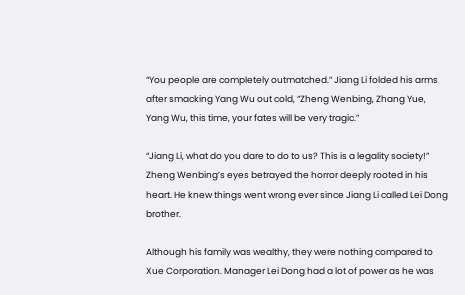“You people are completely outmatched.” Jiang Li folded his arms after smacking Yang Wu out cold, “Zheng Wenbing, Zhang Yue, Yang Wu, this time, your fates will be very tragic.”

“Jiang Li, what do you dare to do to us? This is a legality society!” Zheng Wenbing’s eyes betrayed the horror deeply rooted in his heart. He knew things went wrong ever since Jiang Li called Lei Dong brother.

Although his family was wealthy, they were nothing compared to Xue Corporation. Manager Lei Dong had a lot of power as he was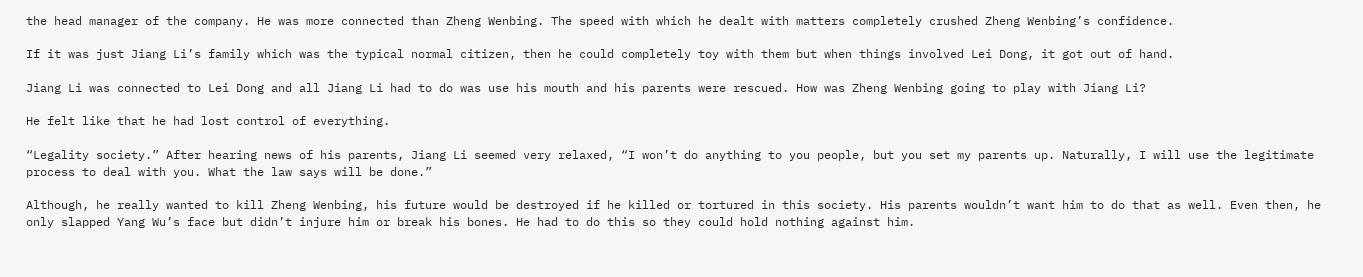the head manager of the company. He was more connected than Zheng Wenbing. The speed with which he dealt with matters completely crushed Zheng Wenbing’s confidence.

If it was just Jiang Li’s family which was the typical normal citizen, then he could completely toy with them but when things involved Lei Dong, it got out of hand.

Jiang Li was connected to Lei Dong and all Jiang Li had to do was use his mouth and his parents were rescued. How was Zheng Wenbing going to play with Jiang Li?

He felt like that he had lost control of everything.

“Legality society.” After hearing news of his parents, Jiang Li seemed very relaxed, “I won’t do anything to you people, but you set my parents up. Naturally, I will use the legitimate process to deal with you. What the law says will be done.”

Although, he really wanted to kill Zheng Wenbing, his future would be destroyed if he killed or tortured in this society. His parents wouldn’t want him to do that as well. Even then, he only slapped Yang Wu’s face but didn’t injure him or break his bones. He had to do this so they could hold nothing against him.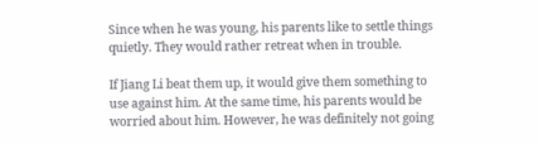Since when he was young, his parents like to settle things quietly. They would rather retreat when in trouble.

If Jiang Li beat them up, it would give them something to use against him. At the same time, his parents would be worried about him. However, he was definitely not going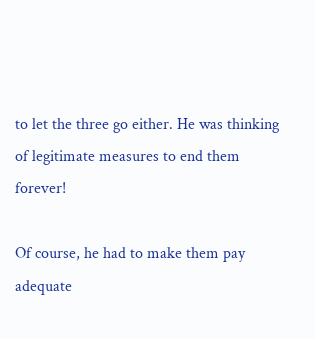to let the three go either. He was thinking of legitimate measures to end them forever!

Of course, he had to make them pay adequate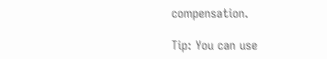compensation.

Tip: You can use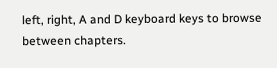left, right, A and D keyboard keys to browse between chapters.